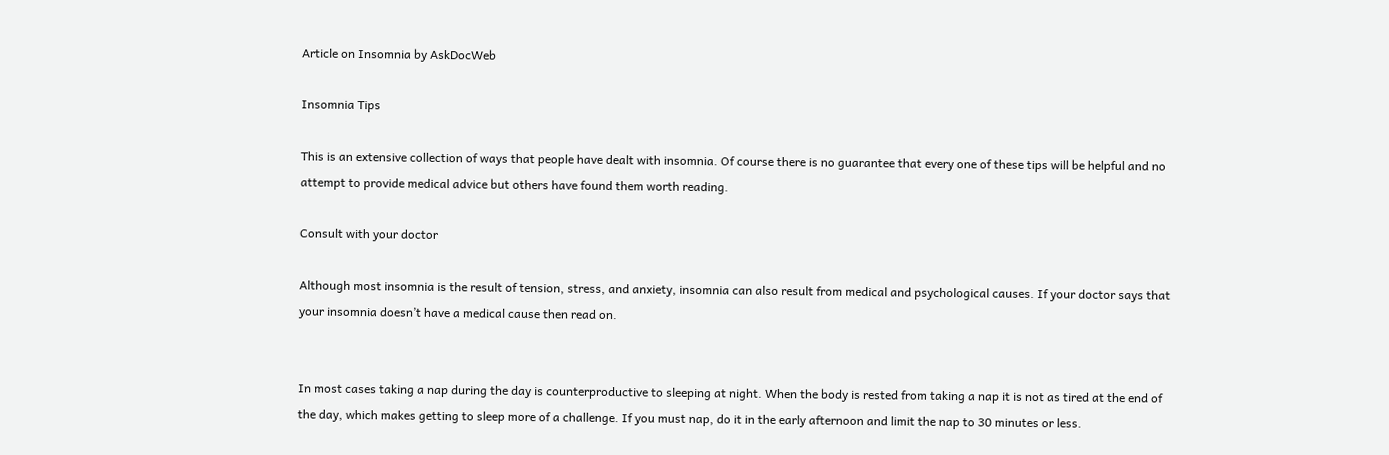Article on Insomnia by AskDocWeb

Insomnia Tips

This is an extensive collection of ways that people have dealt with insomnia. Of course there is no guarantee that every one of these tips will be helpful and no attempt to provide medical advice but others have found them worth reading.

Consult with your doctor

Although most insomnia is the result of tension, stress, and anxiety, insomnia can also result from medical and psychological causes. If your doctor says that your insomnia doesn’t have a medical cause then read on.


In most cases taking a nap during the day is counterproductive to sleeping at night. When the body is rested from taking a nap it is not as tired at the end of the day, which makes getting to sleep more of a challenge. If you must nap, do it in the early afternoon and limit the nap to 30 minutes or less.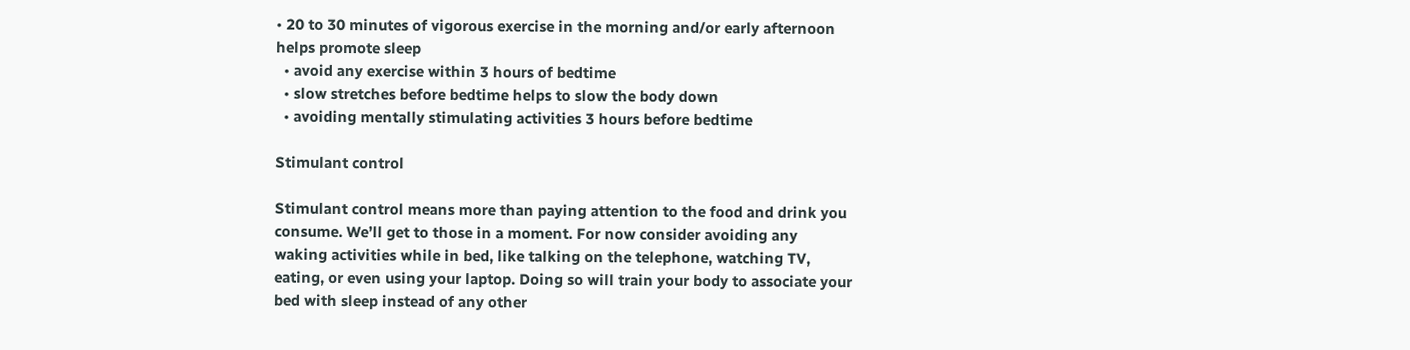• 20 to 30 minutes of vigorous exercise in the morning and/or early afternoon helps promote sleep
  • avoid any exercise within 3 hours of bedtime
  • slow stretches before bedtime helps to slow the body down
  • avoiding mentally stimulating activities 3 hours before bedtime

Stimulant control

Stimulant control means more than paying attention to the food and drink you consume. We’ll get to those in a moment. For now consider avoiding any waking activities while in bed, like talking on the telephone, watching TV, eating, or even using your laptop. Doing so will train your body to associate your bed with sleep instead of any other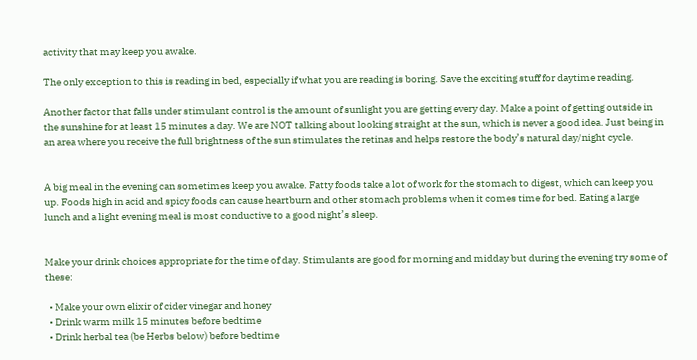activity that may keep you awake.

The only exception to this is reading in bed, especially if what you are reading is boring. Save the exciting stuff for daytime reading.

Another factor that falls under stimulant control is the amount of sunlight you are getting every day. Make a point of getting outside in the sunshine for at least 15 minutes a day. We are NOT talking about looking straight at the sun, which is never a good idea. Just being in an area where you receive the full brightness of the sun stimulates the retinas and helps restore the body’s natural day/night cycle.


A big meal in the evening can sometimes keep you awake. Fatty foods take a lot of work for the stomach to digest, which can keep you up. Foods high in acid and spicy foods can cause heartburn and other stomach problems when it comes time for bed. Eating a large lunch and a light evening meal is most conductive to a good night’s sleep.


Make your drink choices appropriate for the time of day. Stimulants are good for morning and midday but during the evening try some of these:

  • Make your own elixir of cider vinegar and honey
  • Drink warm milk 15 minutes before bedtime
  • Drink herbal tea (be Herbs below) before bedtime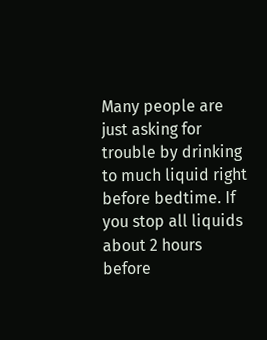Many people are just asking for trouble by drinking to much liquid right before bedtime. If you stop all liquids about 2 hours before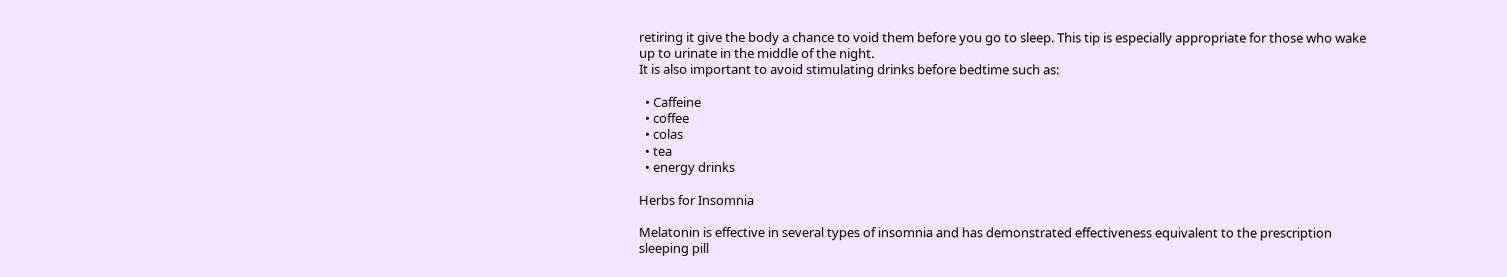retiring it give the body a chance to void them before you go to sleep. This tip is especially appropriate for those who wake up to urinate in the middle of the night.
It is also important to avoid stimulating drinks before bedtime such as:

  • Caffeine
  • coffee
  • colas
  • tea
  • energy drinks

Herbs for Insomnia

Melatonin is effective in several types of insomnia and has demonstrated effectiveness equivalent to the prescription sleeping pill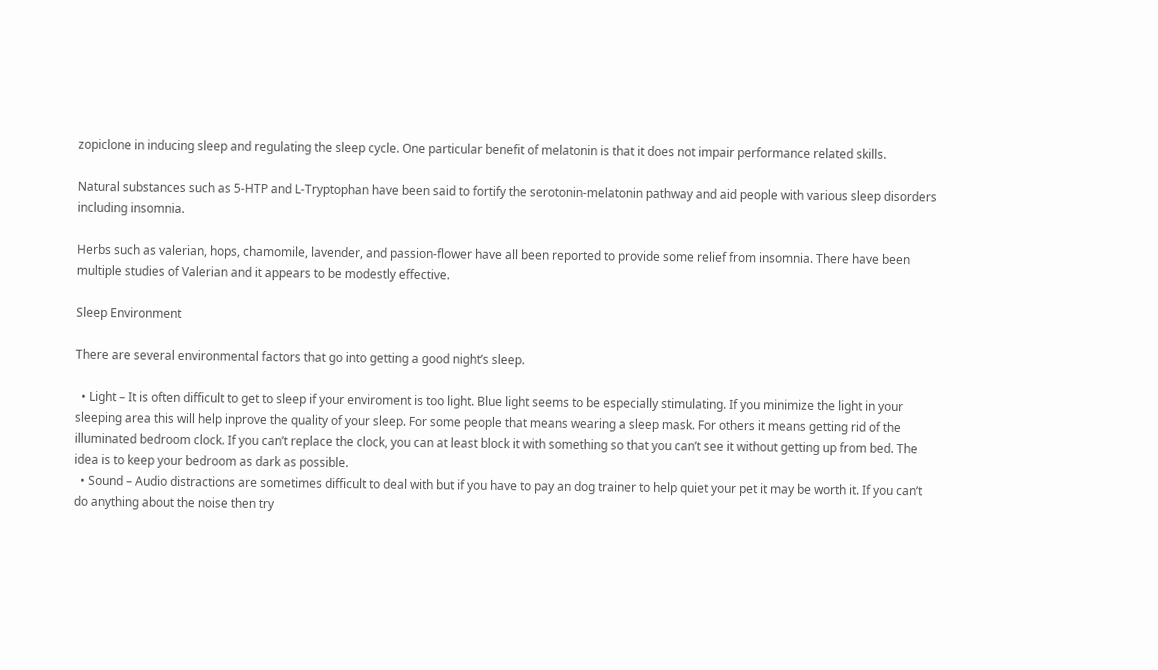zopiclone in inducing sleep and regulating the sleep cycle. One particular benefit of melatonin is that it does not impair performance related skills.

Natural substances such as 5-HTP and L-Tryptophan have been said to fortify the serotonin-melatonin pathway and aid people with various sleep disorders including insomnia.

Herbs such as valerian, hops, chamomile, lavender, and passion-flower have all been reported to provide some relief from insomnia. There have been multiple studies of Valerian and it appears to be modestly effective.

Sleep Environment

There are several environmental factors that go into getting a good night’s sleep.

  • Light – It is often difficult to get to sleep if your enviroment is too light. Blue light seems to be especially stimulating. If you minimize the light in your sleeping area this will help inprove the quality of your sleep. For some people that means wearing a sleep mask. For others it means getting rid of the illuminated bedroom clock. If you can’t replace the clock, you can at least block it with something so that you can’t see it without getting up from bed. The idea is to keep your bedroom as dark as possible.
  • Sound – Audio distractions are sometimes difficult to deal with but if you have to pay an dog trainer to help quiet your pet it may be worth it. If you can’t do anything about the noise then try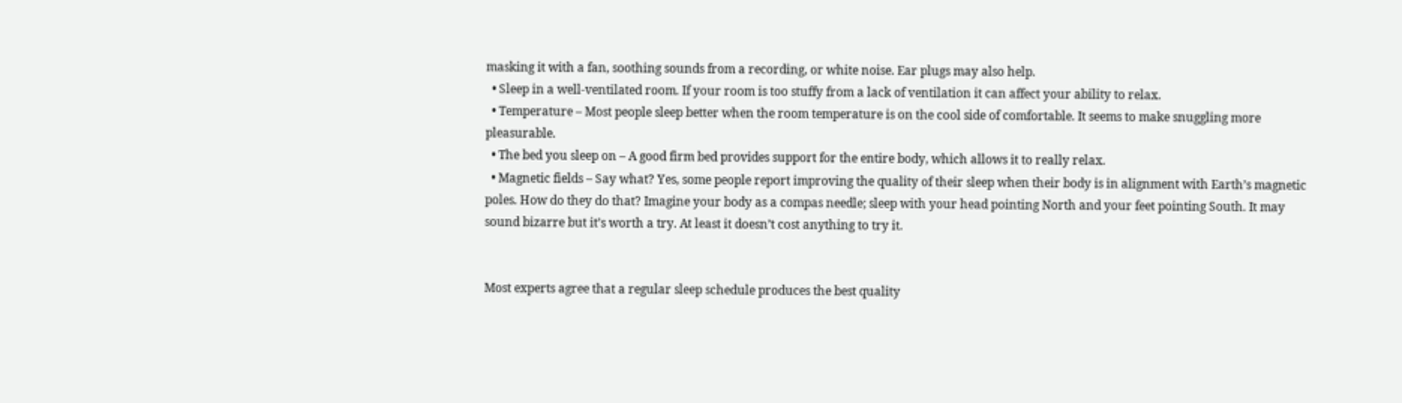masking it with a fan, soothing sounds from a recording, or white noise. Ear plugs may also help.
  • Sleep in a well-ventilated room. If your room is too stuffy from a lack of ventilation it can affect your ability to relax.
  • Temperature – Most people sleep better when the room temperature is on the cool side of comfortable. It seems to make snuggling more pleasurable.
  • The bed you sleep on – A good firm bed provides support for the entire body, which allows it to really relax.
  • Magnetic fields – Say what? Yes, some people report improving the quality of their sleep when their body is in alignment with Earth’s magnetic poles. How do they do that? Imagine your body as a compas needle; sleep with your head pointing North and your feet pointing South. It may sound bizarre but it’s worth a try. At least it doesn’t cost anything to try it.


Most experts agree that a regular sleep schedule produces the best quality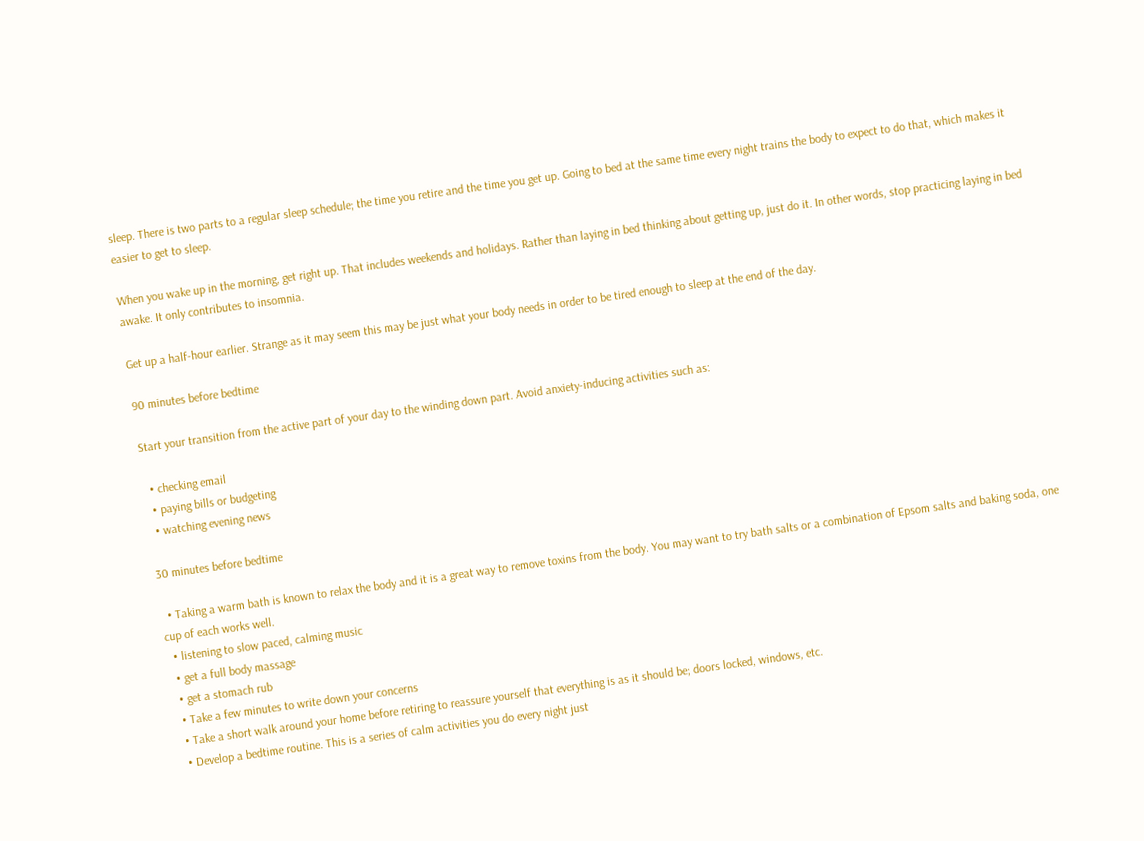sleep. There is two parts to a regular sleep schedule; the time you retire and the time you get up. Going to bed at the same time every night trains the body to expect to do that, which makes it easier to get to sleep.

When you wake up in the morning, get right up. That includes weekends and holidays. Rather than laying in bed thinking about getting up, just do it. In other words, stop practicing laying in bed awake. It only contributes to insomnia.

Get up a half-hour earlier. Strange as it may seem this may be just what your body needs in order to be tired enough to sleep at the end of the day.

90 minutes before bedtime

Start your transition from the active part of your day to the winding down part. Avoid anxiety-inducing activities such as:

  • checking email
  • paying bills or budgeting
  • watching evening news

30 minutes before bedtime

  • Taking a warm bath is known to relax the body and it is a great way to remove toxins from the body. You may want to try bath salts or a combination of Epsom salts and baking soda, one cup of each works well.
  • listening to slow paced, calming music
  • get a full body massage
  • get a stomach rub
  • Take a few minutes to write down your concerns
  • Take a short walk around your home before retiring to reassure yourself that everything is as it should be; doors locked, windows, etc.
  • Develop a bedtime routine. This is a series of calm activities you do every night just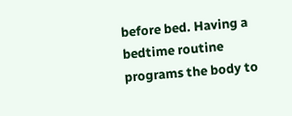before bed. Having a bedtime routine programs the body to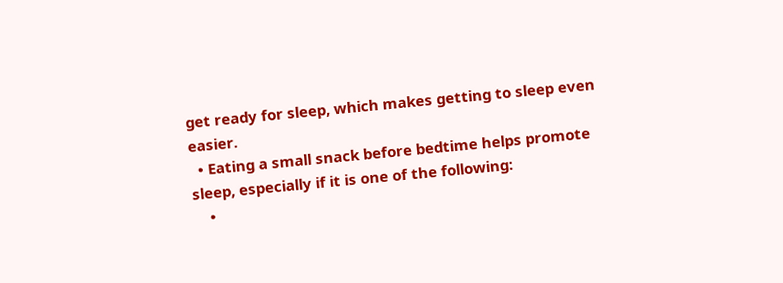get ready for sleep, which makes getting to sleep even easier.
  • Eating a small snack before bedtime helps promote sleep, especially if it is one of the following:
    •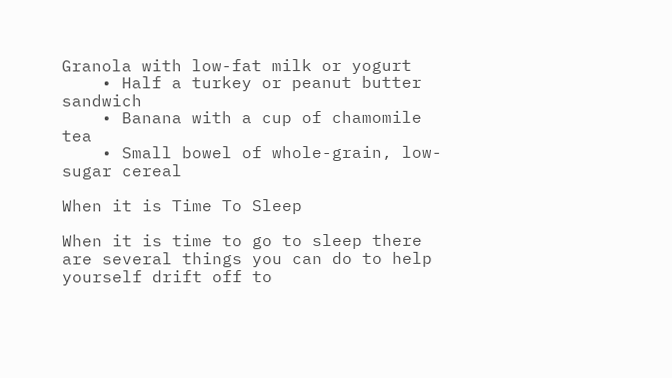Granola with low-fat milk or yogurt
    • Half a turkey or peanut butter sandwich
    • Banana with a cup of chamomile tea
    • Small bowel of whole-grain, low-sugar cereal

When it is Time To Sleep

When it is time to go to sleep there are several things you can do to help yourself drift off to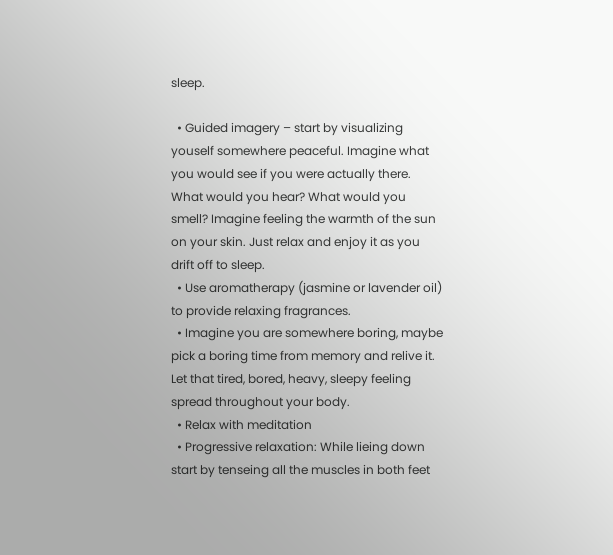sleep.

  • Guided imagery – start by visualizing youself somewhere peaceful. Imagine what you would see if you were actually there. What would you hear? What would you smell? Imagine feeling the warmth of the sun on your skin. Just relax and enjoy it as you drift off to sleep.
  • Use aromatherapy (jasmine or lavender oil) to provide relaxing fragrances.
  • Imagine you are somewhere boring, maybe pick a boring time from memory and relive it. Let that tired, bored, heavy, sleepy feeling spread throughout your body.
  • Relax with meditation
  • Progressive relaxation: While lieing down start by tenseing all the muscles in both feet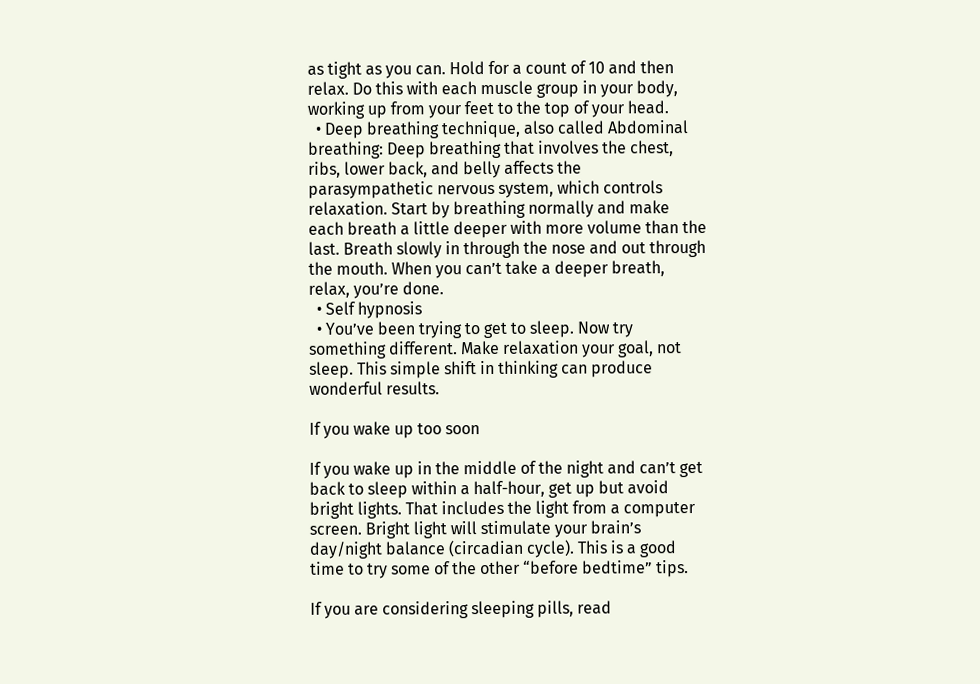as tight as you can. Hold for a count of 10 and then relax. Do this with each muscle group in your body, working up from your feet to the top of your head.
  • Deep breathing technique, also called Abdominal breathing: Deep breathing that involves the chest, ribs, lower back, and belly affects the parasympathetic nervous system, which controls relaxation. Start by breathing normally and make each breath a little deeper with more volume than the last. Breath slowly in through the nose and out through the mouth. When you can’t take a deeper breath, relax, you’re done.
  • Self hypnosis
  • You’ve been trying to get to sleep. Now try something different. Make relaxation your goal, not sleep. This simple shift in thinking can produce wonderful results.

If you wake up too soon

If you wake up in the middle of the night and can’t get back to sleep within a half-hour, get up but avoid bright lights. That includes the light from a computer screen. Bright light will stimulate your brain’s day/night balance (circadian cycle). This is a good time to try some of the other “before bedtime” tips.

If you are considering sleeping pills, read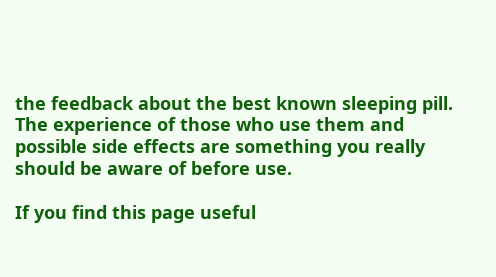the feedback about the best known sleeping pill. The experience of those who use them and possible side effects are something you really should be aware of before use.

If you find this page useful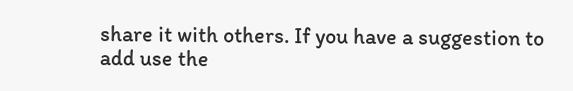share it with others. If you have a suggestion to add use the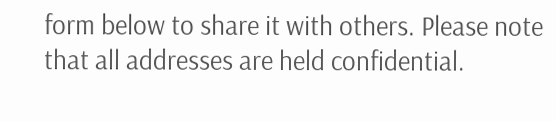form below to share it with others. Please note that all addresses are held confidential.